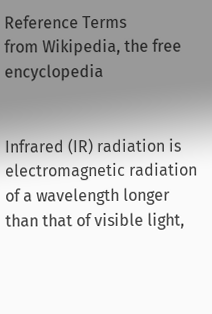Reference Terms
from Wikipedia, the free encyclopedia


Infrared (IR) radiation is electromagnetic radiation of a wavelength longer than that of visible light,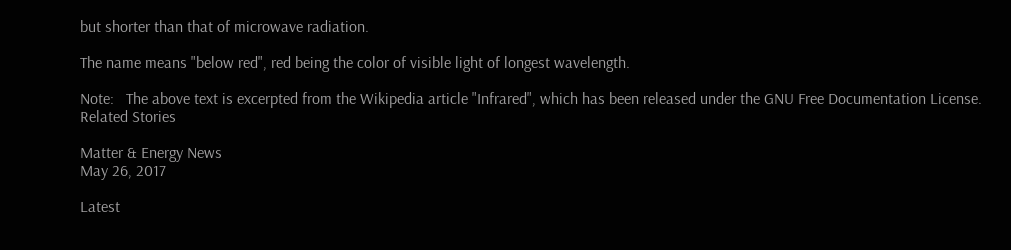but shorter than that of microwave radiation.

The name means "below red", red being the color of visible light of longest wavelength.

Note:   The above text is excerpted from the Wikipedia article "Infrared", which has been released under the GNU Free Documentation License.
Related Stories

Matter & Energy News
May 26, 2017

Latest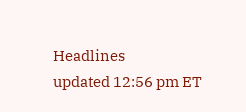Headlines
updated 12:56 pm ET